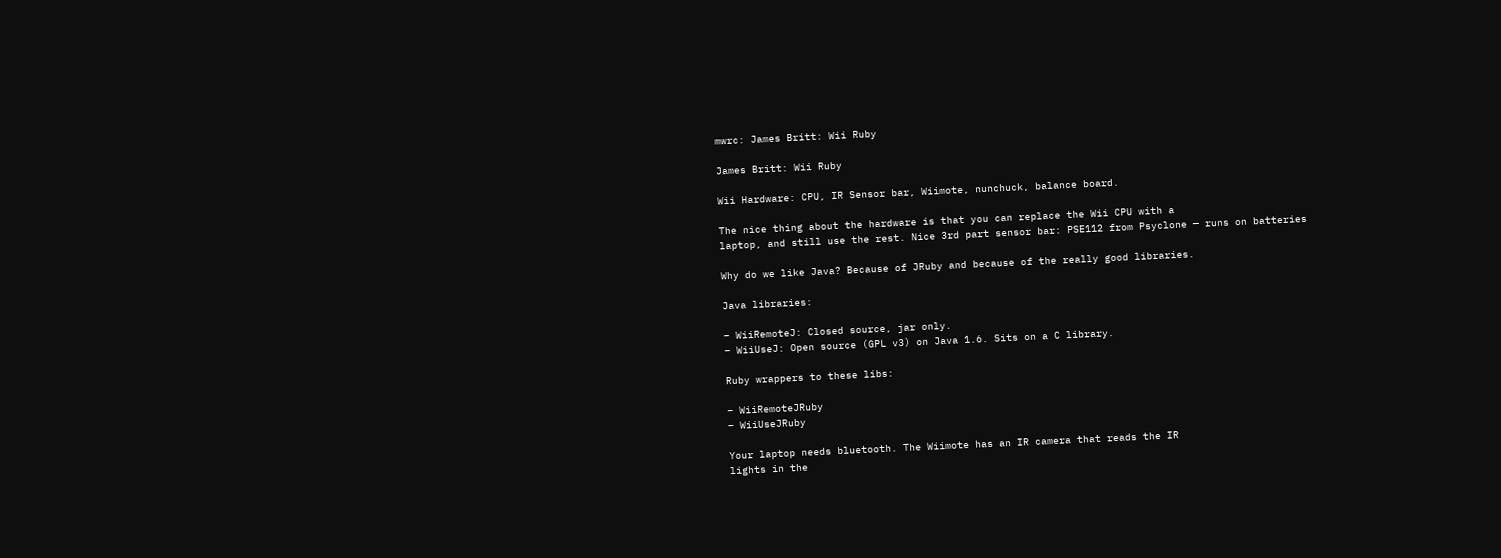mwrc: James Britt: Wii Ruby

James Britt: Wii Ruby

Wii Hardware: CPU, IR Sensor bar, Wiimote, nunchuck, balance board.

The nice thing about the hardware is that you can replace the Wii CPU with a
laptop, and still use the rest. Nice 3rd part sensor bar: PSE112 from Psyclone — runs on batteries

Why do we like Java? Because of JRuby and because of the really good libraries.

Java libraries:

– WiiRemoteJ: Closed source, jar only.
– WiiUseJ: Open source (GPL v3) on Java 1.6. Sits on a C library.

Ruby wrappers to these libs:

– WiiRemoteJRuby
– WiiUseJRuby

Your laptop needs bluetooth. The Wiimote has an IR camera that reads the IR
lights in the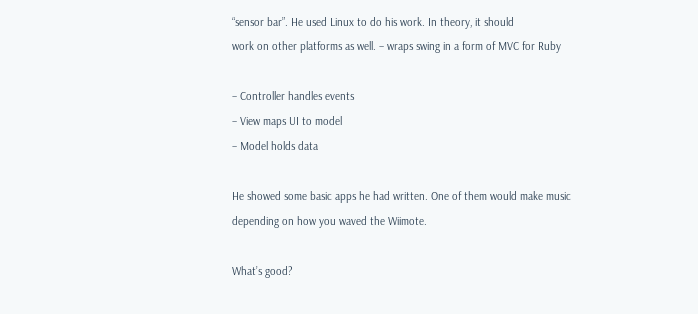“sensor bar”. He used Linux to do his work. In theory, it should
work on other platforms as well. – wraps swing in a form of MVC for Ruby

– Controller handles events
– View maps UI to model
– Model holds data

He showed some basic apps he had written. One of them would make music
depending on how you waved the Wiimote.

What’s good?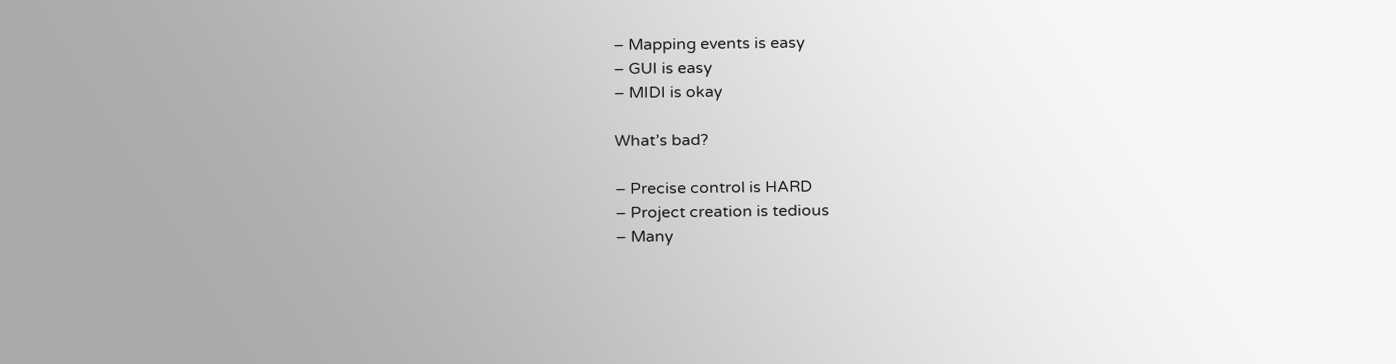– Mapping events is easy
– GUI is easy
– MIDI is okay

What’s bad?

– Precise control is HARD
– Project creation is tedious
– Many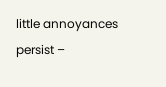little annoyances persist –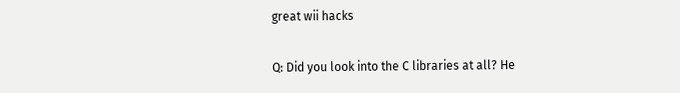great wii hacks

Q: Did you look into the C libraries at all? He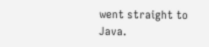went straight to Java.